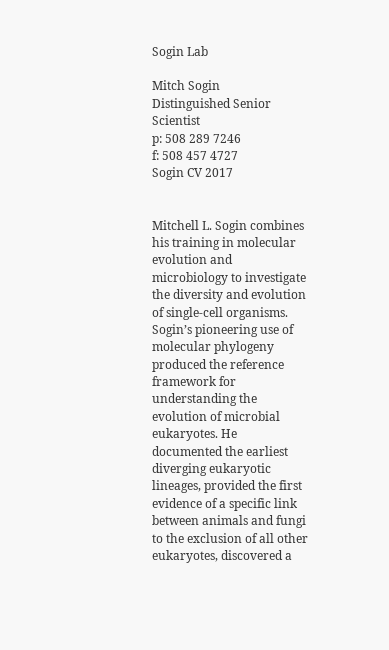Sogin Lab

Mitch Sogin
Distinguished Senior Scientist
p: 508 289 7246
f: 508 457 4727
Sogin CV 2017


Mitchell L. Sogin combines his training in molecular evolution and microbiology to investigate the diversity and evolution of single-cell organisms. Sogin’s pioneering use of molecular phylogeny produced the reference framework for understanding the evolution of microbial eukaryotes. He documented the earliest diverging eukaryotic lineages, provided the first evidence of a specific link between animals and fungi to the exclusion of all other eukaryotes, discovered a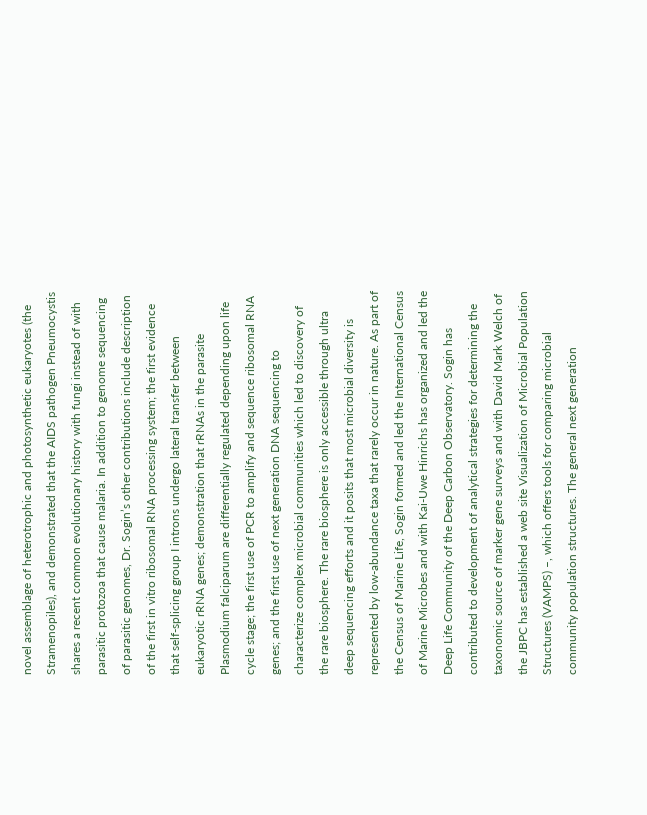novel assemblage of heterotrophic and photosynthetic eukaryotes (the Stramenopiles), and demonstrated that the AIDS pathogen Pneumocystis shares a recent common evolutionary history with fungi instead of with parasitic protozoa that cause malaria. In addition to genome sequencing of parasitic genomes, Dr. Sogin’s other contributions include description of the first in vitro ribosomal RNA processing system; the first evidence that self-splicing group I introns undergo lateral transfer between eukaryotic rRNA genes; demonstration that rRNAs in the parasite Plasmodium falciparum are differentially regulated depending upon life cycle stage; the first use of PCR to amplify and sequence ribosomal RNA genes; and the first use of next generation DNA sequencing to characterize complex microbial communities which led to discovery of the rare biosphere. The rare biosphere is only accessible through ultra deep sequencing efforts and it posits that most microbial diversity is represented by low-abundance taxa that rarely occur in nature. As part of the Census of Marine Life, Sogin formed and led the International Census of Marine Microbes and with Kai-Uwe Hinrichs has organized and led the Deep Life Community of the Deep Carbon Observatory. Sogin has contributed to development of analytical strategies for determining the taxonomic source of marker gene surveys and with David Mark Welch of the JBPC has established a web site Visualization of Microbial Population Structures (VAMPS) –, which offers tools for comparing microbial community population structures. The general next generation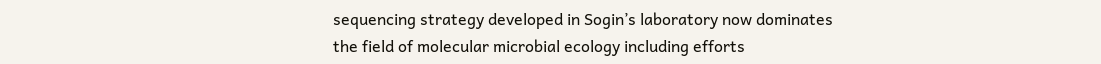sequencing strategy developed in Sogin’s laboratory now dominates the field of molecular microbial ecology including efforts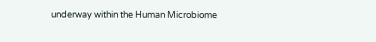underway within the Human Microbiome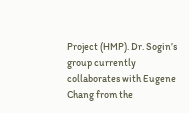Project (HMP). Dr. Sogin’s group currently collaborates with Eugene Chang from the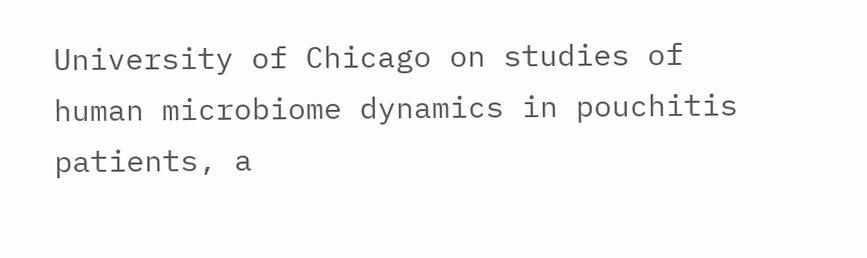University of Chicago on studies of human microbiome dynamics in pouchitis patients, a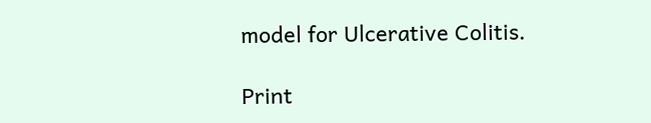model for Ulcerative Colitis.

Print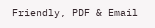Friendly, PDF & Email